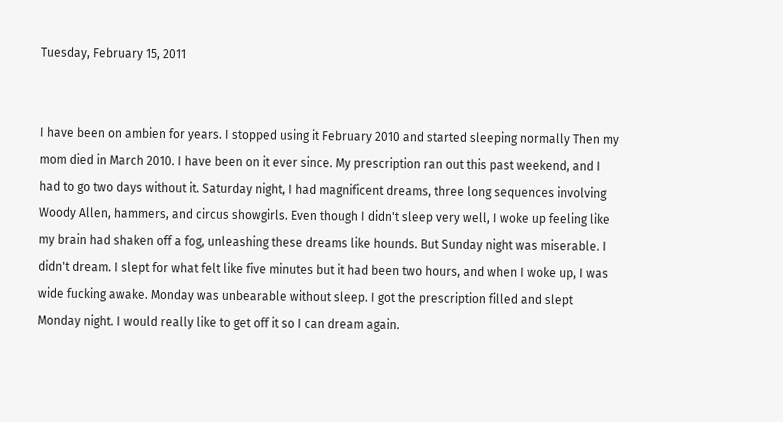Tuesday, February 15, 2011


I have been on ambien for years. I stopped using it February 2010 and started sleeping normally Then my mom died in March 2010. I have been on it ever since. My prescription ran out this past weekend, and I had to go two days without it. Saturday night, I had magnificent dreams, three long sequences involving Woody Allen, hammers, and circus showgirls. Even though I didn't sleep very well, I woke up feeling like my brain had shaken off a fog, unleashing these dreams like hounds. But Sunday night was miserable. I didn't dream. I slept for what felt like five minutes but it had been two hours, and when I woke up, I was wide fucking awake. Monday was unbearable without sleep. I got the prescription filled and slept Monday night. I would really like to get off it so I can dream again.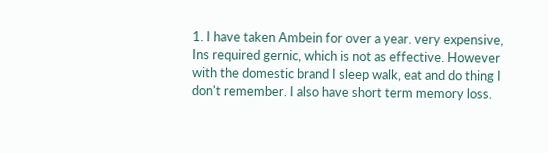1. I have taken Ambein for over a year. very expensive, Ins required gernic, which is not as effective. However with the domestic brand I sleep walk, eat and do thing I don't remember. I also have short term memory loss.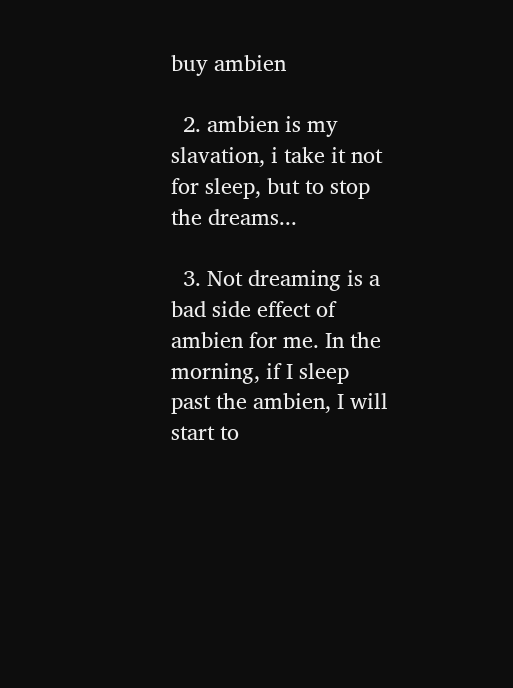buy ambien

  2. ambien is my slavation, i take it not for sleep, but to stop the dreams...

  3. Not dreaming is a bad side effect of ambien for me. In the morning, if I sleep past the ambien, I will start to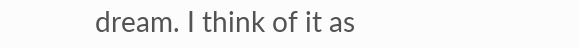dream. I think of it as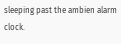sleeping past the ambien alarm clock.